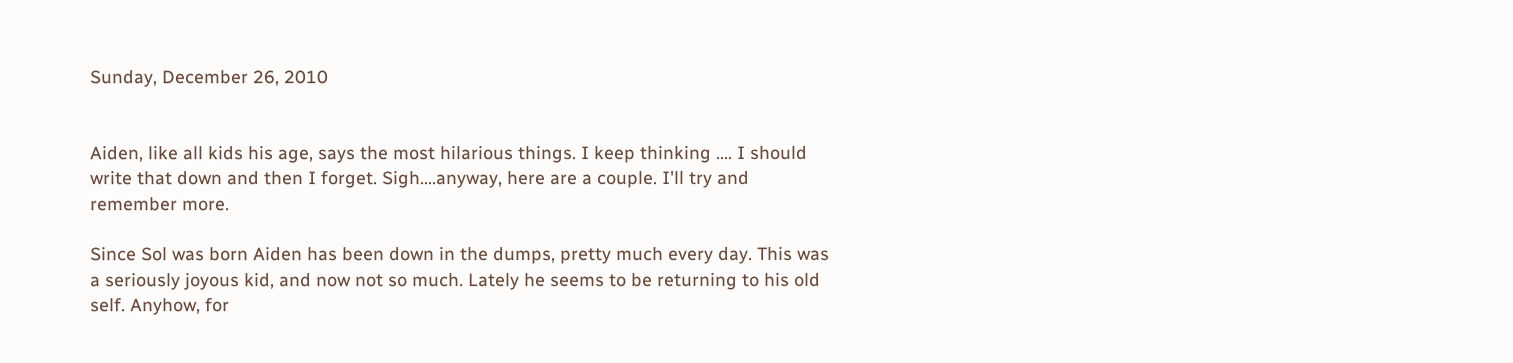Sunday, December 26, 2010


Aiden, like all kids his age, says the most hilarious things. I keep thinking .... I should write that down and then I forget. Sigh....anyway, here are a couple. I'll try and remember more.

Since Sol was born Aiden has been down in the dumps, pretty much every day. This was a seriously joyous kid, and now not so much. Lately he seems to be returning to his old self. Anyhow, for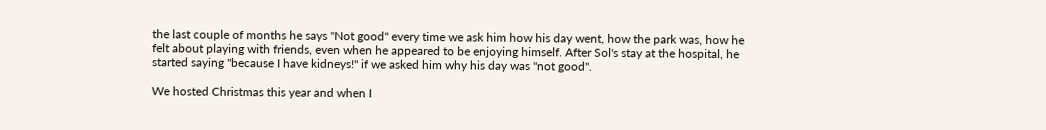the last couple of months he says "Not good" every time we ask him how his day went, how the park was, how he felt about playing with friends, even when he appeared to be enjoying himself. After Sol's stay at the hospital, he started saying "because I have kidneys!" if we asked him why his day was "not good".

We hosted Christmas this year and when I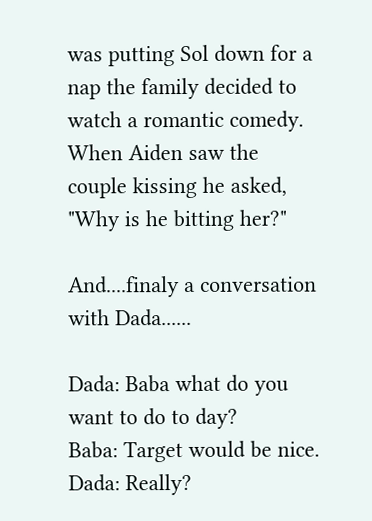was putting Sol down for a nap the family decided to watch a romantic comedy. When Aiden saw the couple kissing he asked, "Why is he bitting her?"

And....finaly a conversation with Dada......

Dada: Baba what do you want to do to day?
Baba: Target would be nice.
Dada: Really?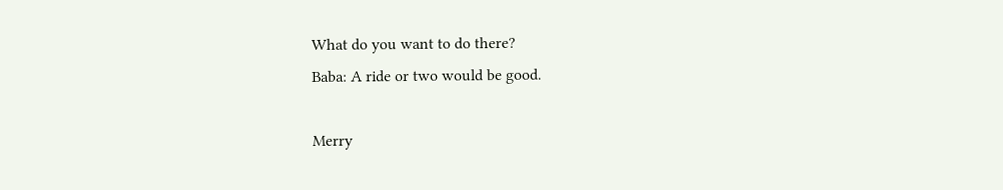What do you want to do there?
Baba: A ride or two would be good.

Merry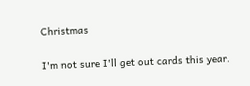Christmas

I'm not sure I'll get out cards this year.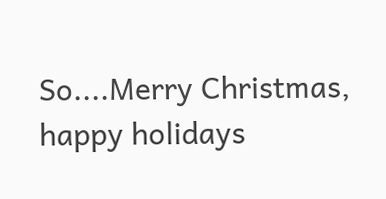So....Merry Christmas, happy holidays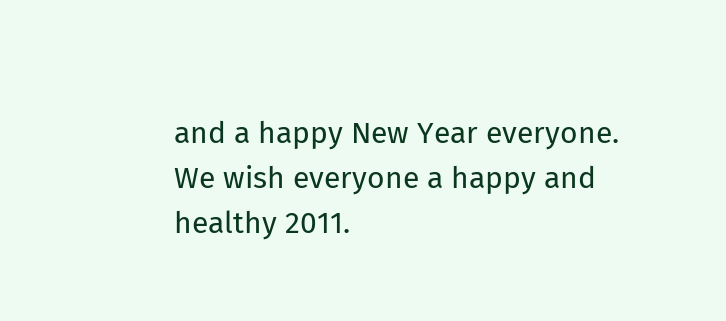and a happy New Year everyone. We wish everyone a happy and healthy 2011.